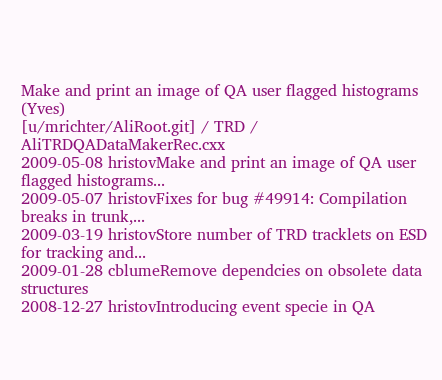Make and print an image of QA user flagged histograms (Yves)
[u/mrichter/AliRoot.git] / TRD / AliTRDQADataMakerRec.cxx
2009-05-08 hristovMake and print an image of QA user flagged histograms...
2009-05-07 hristovFixes for bug #49914: Compilation breaks in trunk,...
2009-03-19 hristovStore number of TRD tracklets on ESD for tracking and...
2009-01-28 cblumeRemove dependcies on obsolete data structures
2008-12-27 hristovIntroducing event specie in QA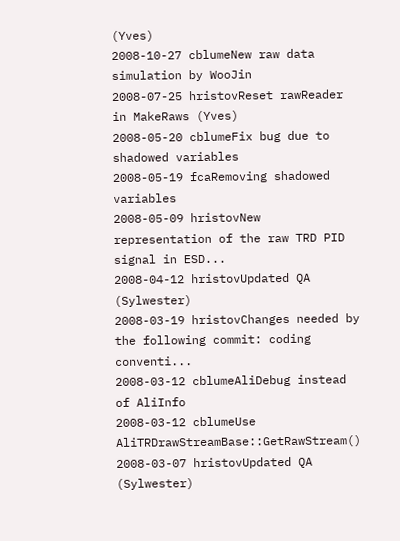(Yves)
2008-10-27 cblumeNew raw data simulation by WooJin
2008-07-25 hristovReset rawReader in MakeRaws (Yves)
2008-05-20 cblumeFix bug due to shadowed variables
2008-05-19 fcaRemoving shadowed variables
2008-05-09 hristovNew representation of the raw TRD PID signal in ESD...
2008-04-12 hristovUpdated QA (Sylwester)
2008-03-19 hristovChanges needed by the following commit: coding conventi...
2008-03-12 cblumeAliDebug instead of AliInfo
2008-03-12 cblumeUse AliTRDrawStreamBase::GetRawStream()
2008-03-07 hristovUpdated QA (Sylwester)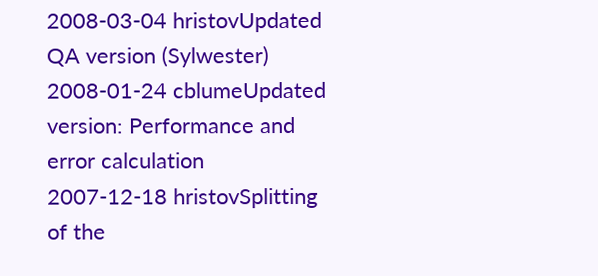2008-03-04 hristovUpdated QA version (Sylwester)
2008-01-24 cblumeUpdated version: Performance and error calculation
2007-12-18 hristovSplitting of the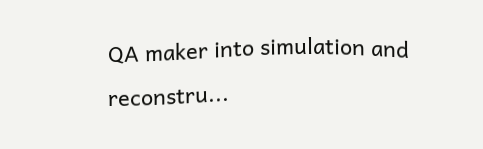QA maker into simulation and reconstru...